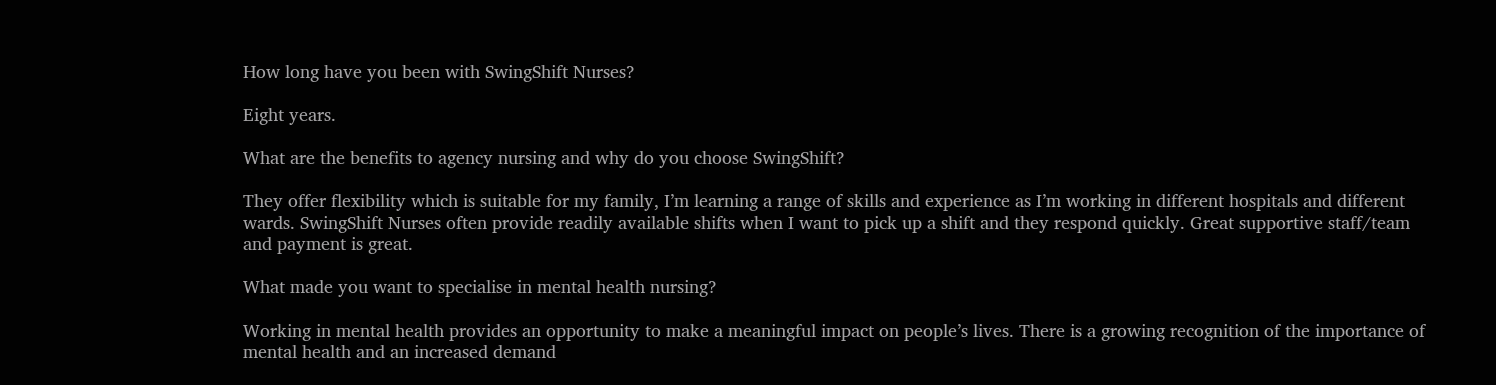How long have you been with SwingShift Nurses?

Eight years.

What are the benefits to agency nursing and why do you choose SwingShift?

They offer flexibility which is suitable for my family, I’m learning a range of skills and experience as I’m working in different hospitals and different wards. SwingShift Nurses often provide readily available shifts when I want to pick up a shift and they respond quickly. Great supportive staff/team and payment is great.

What made you want to specialise in mental health nursing?

Working in mental health provides an opportunity to make a meaningful impact on people’s lives. There is a growing recognition of the importance of mental health and an increased demand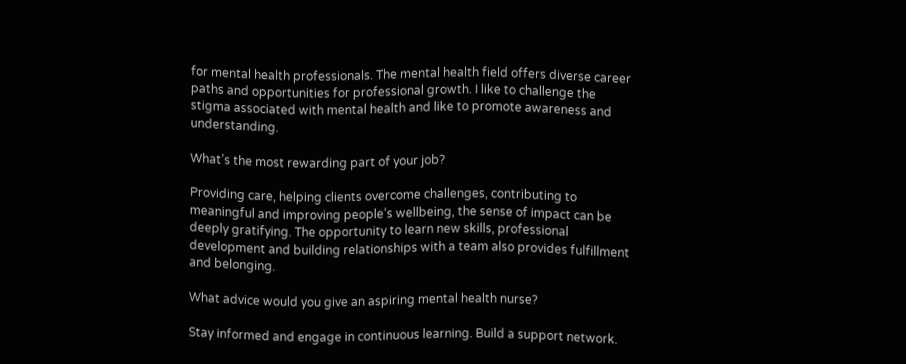for mental health professionals. The mental health field offers diverse career paths and opportunities for professional growth. I like to challenge the stigma associated with mental health and like to promote awareness and understanding.

What’s the most rewarding part of your job?

Providing care, helping clients overcome challenges, contributing to meaningful and improving people’s wellbeing, the sense of impact can be deeply gratifying. The opportunity to learn new skills, professional development and building relationships with a team also provides fulfillment and belonging.

What advice would you give an aspiring mental health nurse?

Stay informed and engage in continuous learning. Build a support network.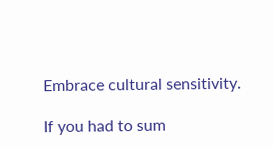Embrace cultural sensitivity.

If you had to sum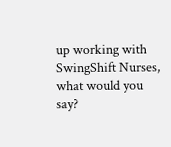up working with SwingShift Nurses, what would you say?